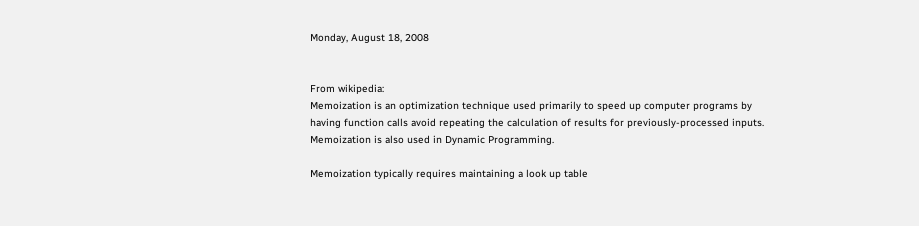Monday, August 18, 2008


From wikipedia:
Memoization is an optimization technique used primarily to speed up computer programs by having function calls avoid repeating the calculation of results for previously-processed inputs. Memoization is also used in Dynamic Programming.

Memoization typically requires maintaining a look up table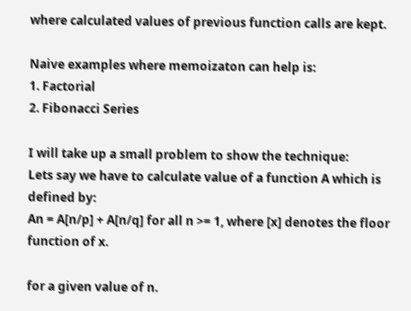where calculated values of previous function calls are kept.

Naive examples where memoizaton can help is:
1. Factorial
2. Fibonacci Series

I will take up a small problem to show the technique:
Lets say we have to calculate value of a function A which is defined by:
An = A[n/p] + A[n/q] for all n >= 1, where [x] denotes the floor function of x.

for a given value of n.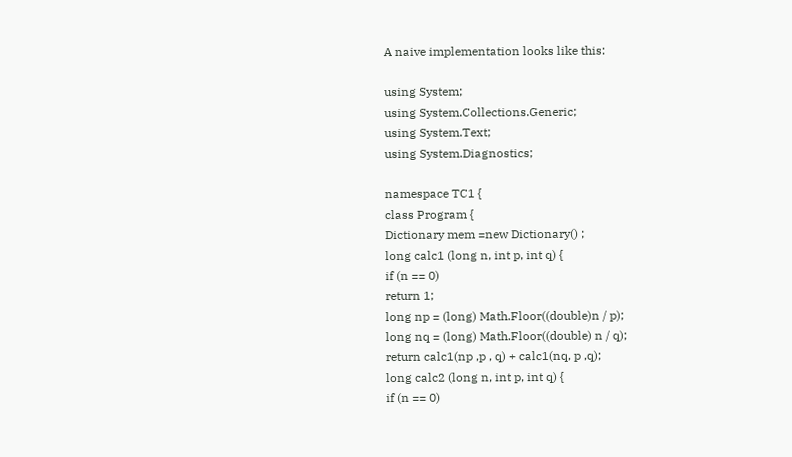A naive implementation looks like this:

using System;
using System.Collections.Generic;
using System.Text;
using System.Diagnostics;

namespace TC1 {
class Program {
Dictionary mem =new Dictionary() ;
long calc1 (long n, int p, int q) {
if (n == 0)
return 1;
long np = (long) Math.Floor((double)n / p);
long nq = (long) Math.Floor((double) n / q);
return calc1(np ,p , q) + calc1(nq, p ,q);
long calc2 (long n, int p, int q) {
if (n == 0)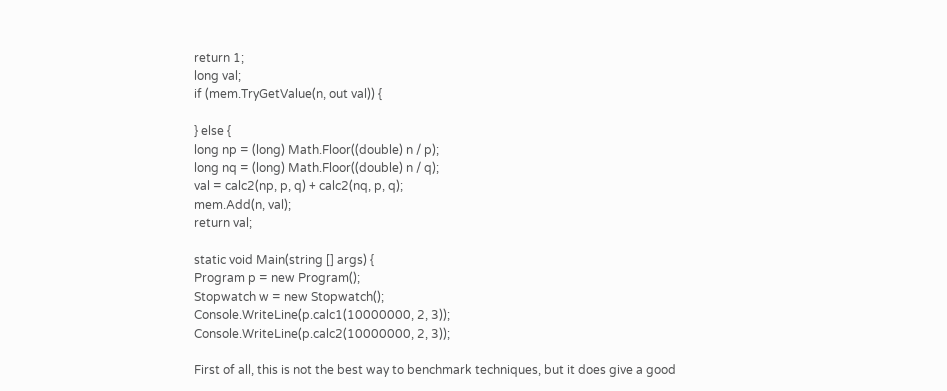return 1;
long val;
if (mem.TryGetValue(n, out val)) {

} else {
long np = (long) Math.Floor((double) n / p);
long nq = (long) Math.Floor((double) n / q);
val = calc2(np, p, q) + calc2(nq, p, q);
mem.Add(n, val);
return val;

static void Main(string [] args) {
Program p = new Program();
Stopwatch w = new Stopwatch();
Console.WriteLine(p.calc1(10000000, 2, 3));
Console.WriteLine(p.calc2(10000000, 2, 3));

First of all, this is not the best way to benchmark techniques, but it does give a good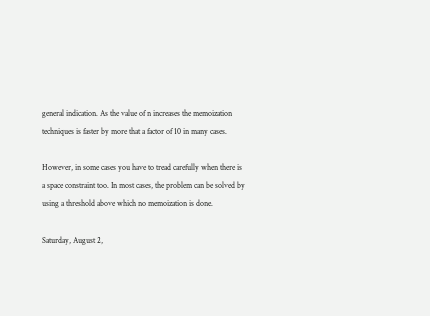general indication. As the value of n increases the memoization techniques is faster by more that a factor of 10 in many cases.

However, in some cases you have to tread carefully when there is a space constraint too. In most cases, the problem can be solved by using a threshold above which no memoization is done.

Saturday, August 2,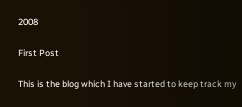2008

First Post

This is the blog which I have started to keep track my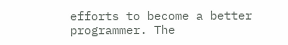efforts to become a better programmer. The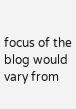focus of the blog would vary from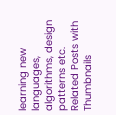learning new languages, algorithms, design patterns etc.
Related Posts with Thumbnails